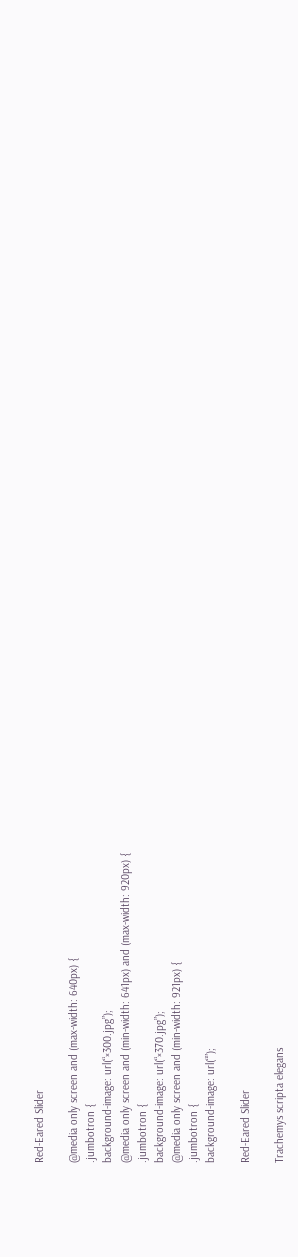Red-Eared Slider

@media only screen and (max-width: 640px) {
.jumbotron {
background-image: url(“×300.jpg”);
@media only screen and (min-width: 641px) and (max-width: 920px) {
.jumbotron {
background-image: url(“×370.jpg”);
@media only screen and (min-width: 921px) {
.jumbotron {
background-image: url(“”);

Red-Eared Slider

Trachemys scripta elegans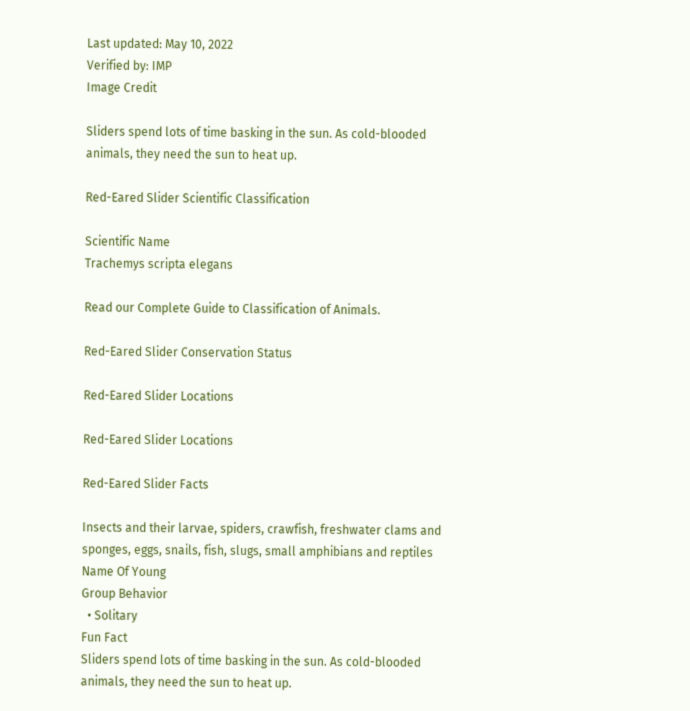Last updated: May 10, 2022
Verified by: IMP
Image Credit

Sliders spend lots of time basking in the sun. As cold-blooded animals, they need the sun to heat up.

Red-Eared Slider Scientific Classification

Scientific Name
Trachemys scripta elegans

Read our Complete Guide to Classification of Animals.

Red-Eared Slider Conservation Status

Red-Eared Slider Locations

Red-Eared Slider Locations

Red-Eared Slider Facts

Insects and their larvae, spiders, crawfish, freshwater clams and sponges, eggs, snails, fish, slugs, small amphibians and reptiles
Name Of Young
Group Behavior
  • Solitary
Fun Fact
Sliders spend lots of time basking in the sun. As cold-blooded animals, they need the sun to heat up.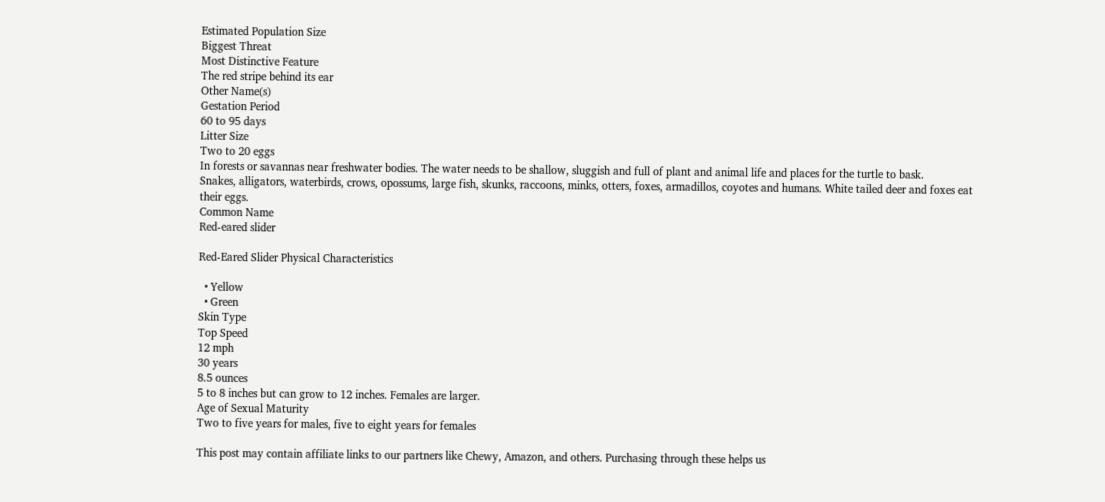Estimated Population Size
Biggest Threat
Most Distinctive Feature
The red stripe behind its ear
Other Name(s)
Gestation Period
60 to 95 days
Litter Size
Two to 20 eggs
In forests or savannas near freshwater bodies. The water needs to be shallow, sluggish and full of plant and animal life and places for the turtle to bask.
Snakes, alligators, waterbirds, crows, opossums, large fish, skunks, raccoons, minks, otters, foxes, armadillos, coyotes and humans. White tailed deer and foxes eat their eggs.
Common Name
Red-eared slider

Red-Eared Slider Physical Characteristics

  • Yellow
  • Green
Skin Type
Top Speed
12 mph
30 years
8.5 ounces
5 to 8 inches but can grow to 12 inches. Females are larger.
Age of Sexual Maturity
Two to five years for males, five to eight years for females

This post may contain affiliate links to our partners like Chewy, Amazon, and others. Purchasing through these helps us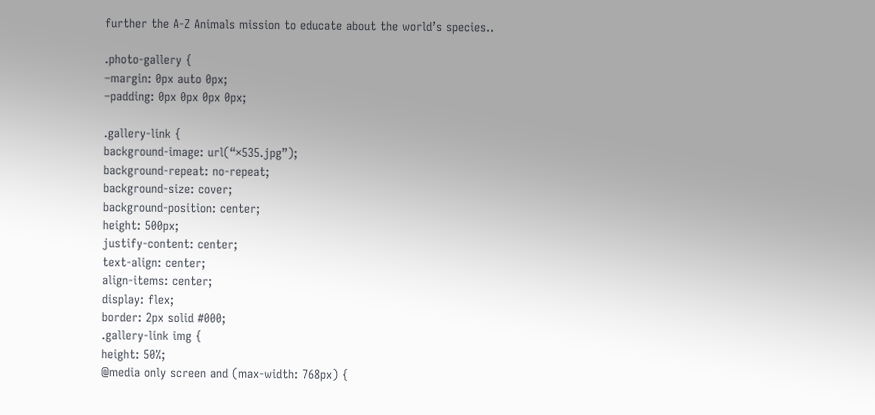further the A-Z Animals mission to educate about the world’s species..

.photo-gallery {
–margin: 0px auto 0px;
–padding: 0px 0px 0px 0px;

.gallery-link {
background-image: url(“×535.jpg”);
background-repeat: no-repeat;
background-size: cover;
background-position: center;
height: 500px;
justify-content: center;
text-align: center;
align-items: center;
display: flex;
border: 2px solid #000;
.gallery-link img {
height: 50%;
@media only screen and (max-width: 768px) {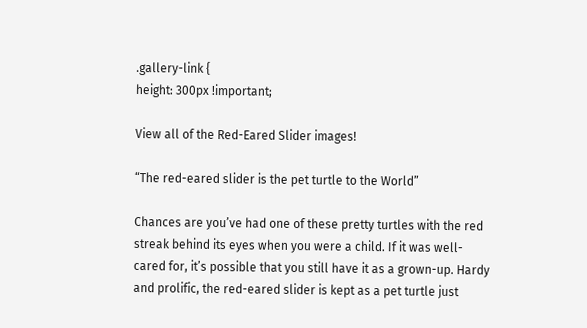.gallery-link {
height: 300px !important;

View all of the Red-Eared Slider images!

“The red-eared slider is the pet turtle to the World”

Chances are you’ve had one of these pretty turtles with the red streak behind its eyes when you were a child. If it was well-cared for, it’s possible that you still have it as a grown-up. Hardy and prolific, the red-eared slider is kept as a pet turtle just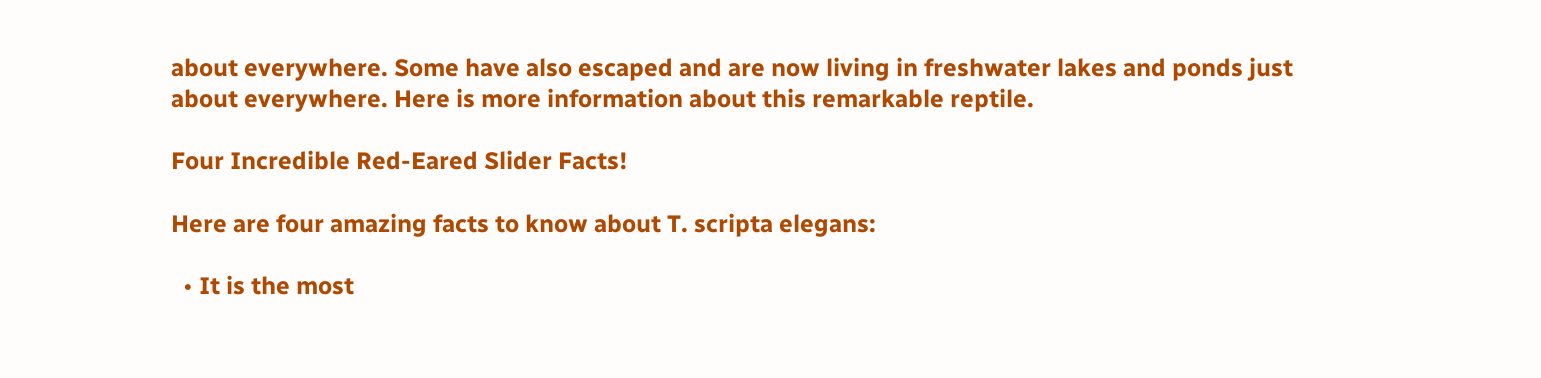about everywhere. Some have also escaped and are now living in freshwater lakes and ponds just about everywhere. Here is more information about this remarkable reptile.

Four Incredible Red-Eared Slider Facts!

Here are four amazing facts to know about T. scripta elegans:

  • It is the most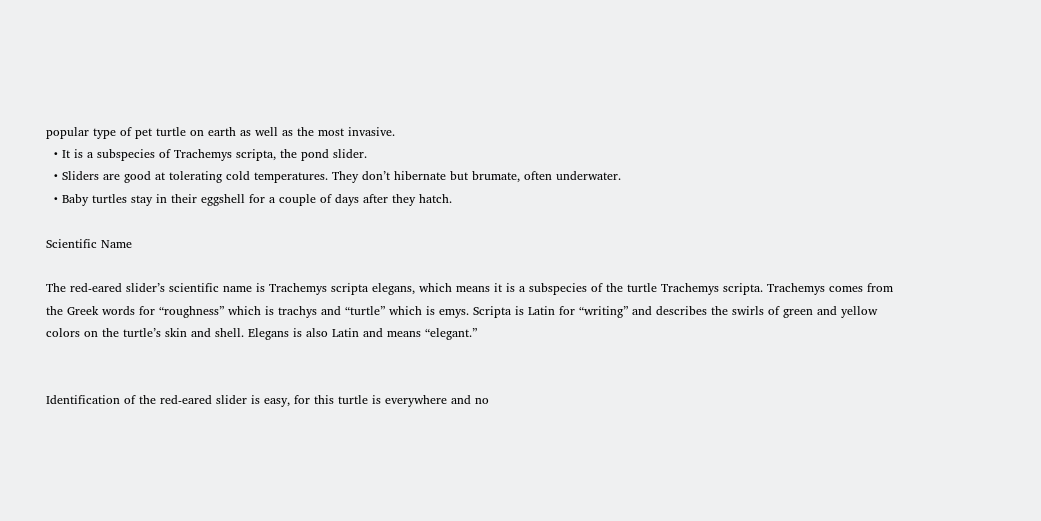popular type of pet turtle on earth as well as the most invasive.
  • It is a subspecies of Trachemys scripta, the pond slider.
  • Sliders are good at tolerating cold temperatures. They don’t hibernate but brumate, often underwater.
  • Baby turtles stay in their eggshell for a couple of days after they hatch.

Scientific Name

The red-eared slider’s scientific name is Trachemys scripta elegans, which means it is a subspecies of the turtle Trachemys scripta. Trachemys comes from the Greek words for “roughness” which is trachys and “turtle” which is emys. Scripta is Latin for “writing” and describes the swirls of green and yellow colors on the turtle’s skin and shell. Elegans is also Latin and means “elegant.”


Identification of the red-eared slider is easy, for this turtle is everywhere and no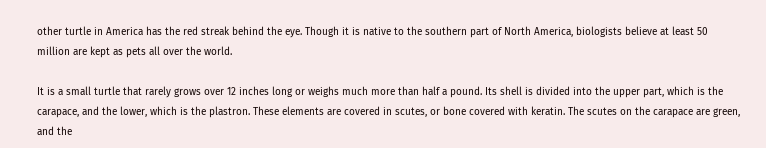other turtle in America has the red streak behind the eye. Though it is native to the southern part of North America, biologists believe at least 50 million are kept as pets all over the world.

It is a small turtle that rarely grows over 12 inches long or weighs much more than half a pound. Its shell is divided into the upper part, which is the carapace, and the lower, which is the plastron. These elements are covered in scutes, or bone covered with keratin. The scutes on the carapace are green, and the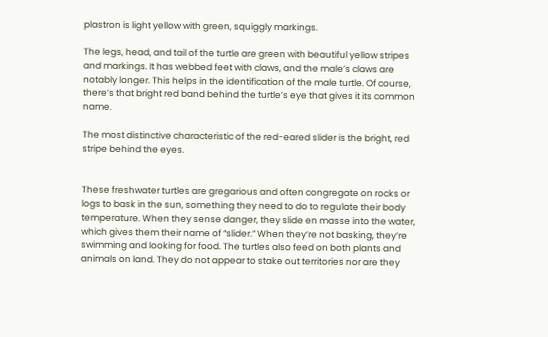plastron is light yellow with green, squiggly markings.

The legs, head, and tail of the turtle are green with beautiful yellow stripes and markings. It has webbed feet with claws, and the male’s claws are notably longer. This helps in the identification of the male turtle. Of course, there’s that bright red band behind the turtle’s eye that gives it its common name.

The most distinctive characteristic of the red-eared slider is the bright, red stripe behind the eyes.


These freshwater turtles are gregarious and often congregate on rocks or logs to bask in the sun, something they need to do to regulate their body temperature. When they sense danger, they slide en masse into the water, which gives them their name of “slider.” When they’re not basking, they’re swimming and looking for food. The turtles also feed on both plants and animals on land. They do not appear to stake out territories nor are they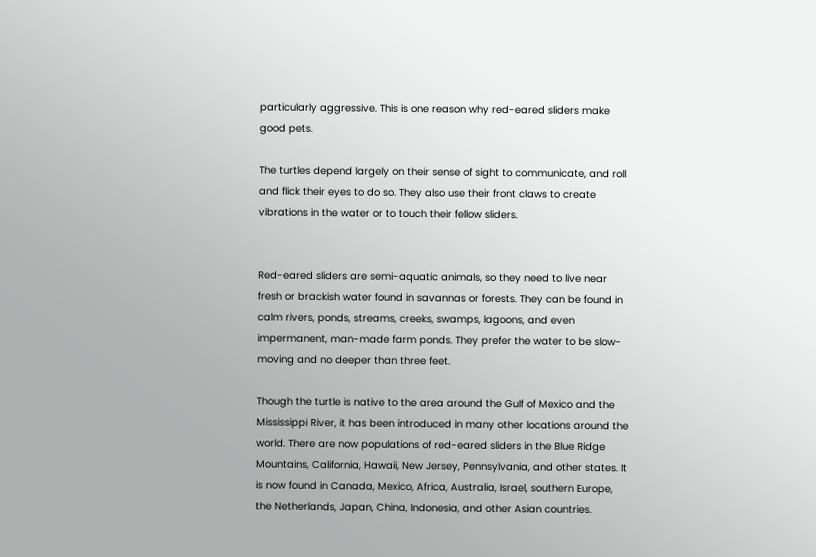particularly aggressive. This is one reason why red-eared sliders make good pets.

The turtles depend largely on their sense of sight to communicate, and roll and flick their eyes to do so. They also use their front claws to create vibrations in the water or to touch their fellow sliders.


Red-eared sliders are semi-aquatic animals, so they need to live near fresh or brackish water found in savannas or forests. They can be found in calm rivers, ponds, streams, creeks, swamps, lagoons, and even impermanent, man-made farm ponds. They prefer the water to be slow-moving and no deeper than three feet.

Though the turtle is native to the area around the Gulf of Mexico and the Mississippi River, it has been introduced in many other locations around the world. There are now populations of red-eared sliders in the Blue Ridge Mountains, California, Hawaii, New Jersey, Pennsylvania, and other states. It is now found in Canada, Mexico, Africa, Australia, Israel, southern Europe, the Netherlands, Japan, China, Indonesia, and other Asian countries.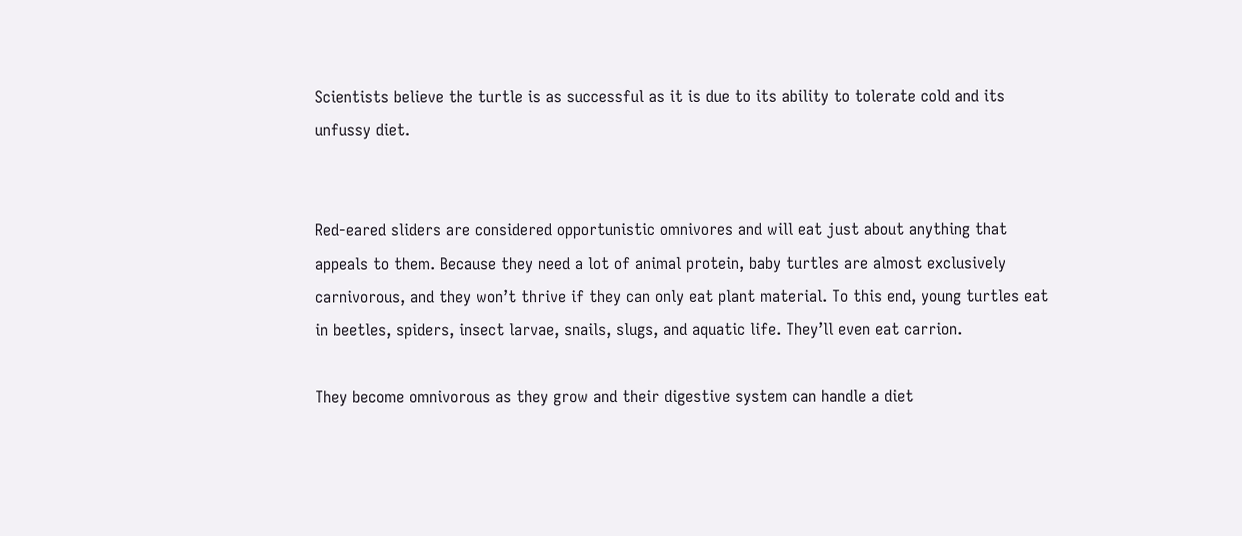Scientists believe the turtle is as successful as it is due to its ability to tolerate cold and its unfussy diet.


Red-eared sliders are considered opportunistic omnivores and will eat just about anything that appeals to them. Because they need a lot of animal protein, baby turtles are almost exclusively carnivorous, and they won’t thrive if they can only eat plant material. To this end, young turtles eat in beetles, spiders, insect larvae, snails, slugs, and aquatic life. They’ll even eat carrion.

They become omnivorous as they grow and their digestive system can handle a diet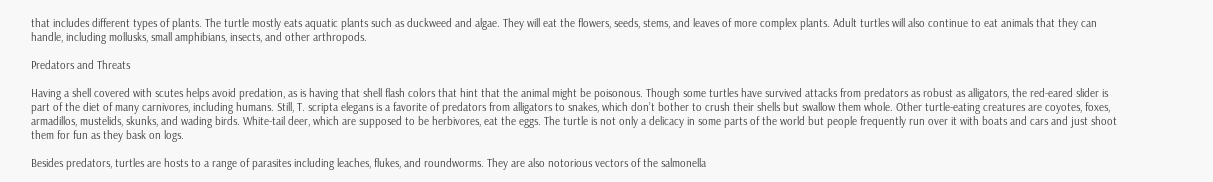that includes different types of plants. The turtle mostly eats aquatic plants such as duckweed and algae. They will eat the flowers, seeds, stems, and leaves of more complex plants. Adult turtles will also continue to eat animals that they can handle, including mollusks, small amphibians, insects, and other arthropods.

Predators and Threats

Having a shell covered with scutes helps avoid predation, as is having that shell flash colors that hint that the animal might be poisonous. Though some turtles have survived attacks from predators as robust as alligators, the red-eared slider is part of the diet of many carnivores, including humans. Still, T. scripta elegans is a favorite of predators from alligators to snakes, which don’t bother to crush their shells but swallow them whole. Other turtle-eating creatures are coyotes, foxes, armadillos, mustelids, skunks, and wading birds. White-tail deer, which are supposed to be herbivores, eat the eggs. The turtle is not only a delicacy in some parts of the world but people frequently run over it with boats and cars and just shoot them for fun as they bask on logs.

Besides predators, turtles are hosts to a range of parasites including leaches, flukes, and roundworms. They are also notorious vectors of the salmonella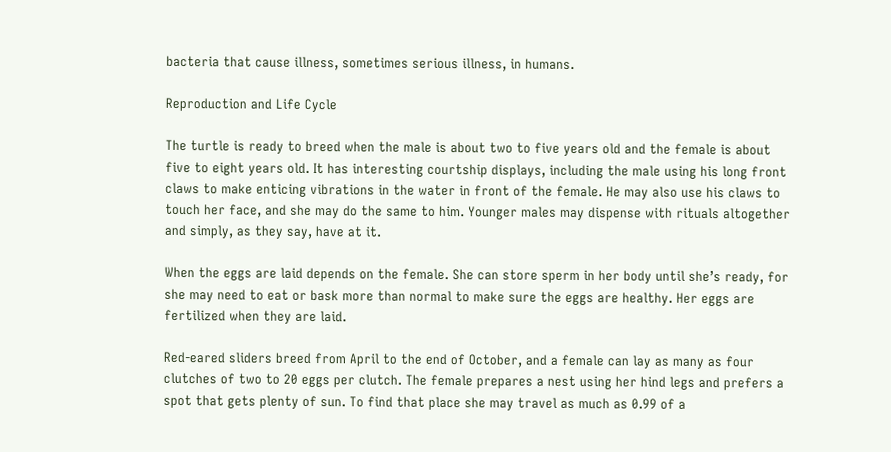bacteria that cause illness, sometimes serious illness, in humans.

Reproduction and Life Cycle

The turtle is ready to breed when the male is about two to five years old and the female is about five to eight years old. It has interesting courtship displays, including the male using his long front claws to make enticing vibrations in the water in front of the female. He may also use his claws to touch her face, and she may do the same to him. Younger males may dispense with rituals altogether and simply, as they say, have at it.

When the eggs are laid depends on the female. She can store sperm in her body until she’s ready, for she may need to eat or bask more than normal to make sure the eggs are healthy. Her eggs are fertilized when they are laid.

Red-eared sliders breed from April to the end of October, and a female can lay as many as four clutches of two to 20 eggs per clutch. The female prepares a nest using her hind legs and prefers a spot that gets plenty of sun. To find that place she may travel as much as 0.99 of a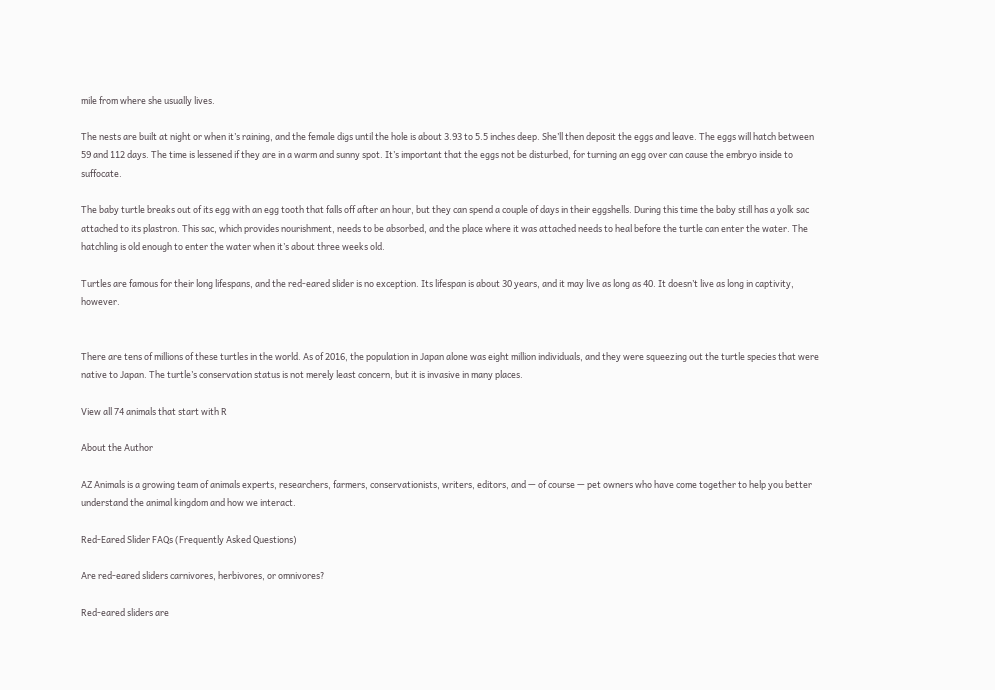mile from where she usually lives.

The nests are built at night or when it’s raining, and the female digs until the hole is about 3.93 to 5.5 inches deep. She’ll then deposit the eggs and leave. The eggs will hatch between 59 and 112 days. The time is lessened if they are in a warm and sunny spot. It’s important that the eggs not be disturbed, for turning an egg over can cause the embryo inside to suffocate.

The baby turtle breaks out of its egg with an egg tooth that falls off after an hour, but they can spend a couple of days in their eggshells. During this time the baby still has a yolk sac attached to its plastron. This sac, which provides nourishment, needs to be absorbed, and the place where it was attached needs to heal before the turtle can enter the water. The hatchling is old enough to enter the water when it’s about three weeks old.

Turtles are famous for their long lifespans, and the red-eared slider is no exception. Its lifespan is about 30 years, and it may live as long as 40. It doesn’t live as long in captivity, however.


There are tens of millions of these turtles in the world. As of 2016, the population in Japan alone was eight million individuals, and they were squeezing out the turtle species that were native to Japan. The turtle’s conservation status is not merely least concern, but it is invasive in many places.

View all 74 animals that start with R

About the Author

AZ Animals is a growing team of animals experts, researchers, farmers, conservationists, writers, editors, and — of course — pet owners who have come together to help you better understand the animal kingdom and how we interact.

Red-Eared Slider FAQs (Frequently Asked Questions)

Are red-eared sliders carnivores, herbivores, or omnivores?

Red-eared sliders are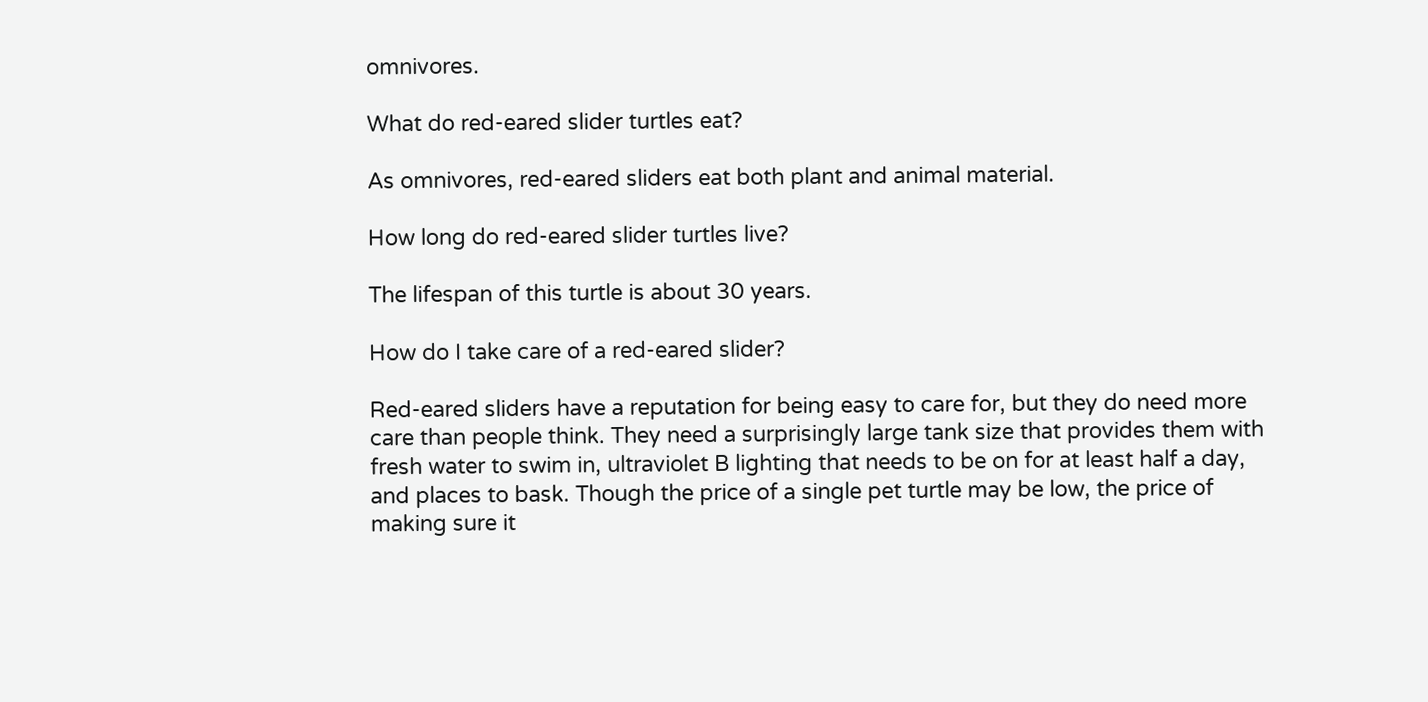omnivores.

What do red-eared slider turtles eat?

As omnivores, red-eared sliders eat both plant and animal material.

How long do red-eared slider turtles live?

The lifespan of this turtle is about 30 years.

How do I take care of a red-eared slider?

Red-eared sliders have a reputation for being easy to care for, but they do need more care than people think. They need a surprisingly large tank size that provides them with fresh water to swim in, ultraviolet B lighting that needs to be on for at least half a day, and places to bask. Though the price of a single pet turtle may be low, the price of making sure it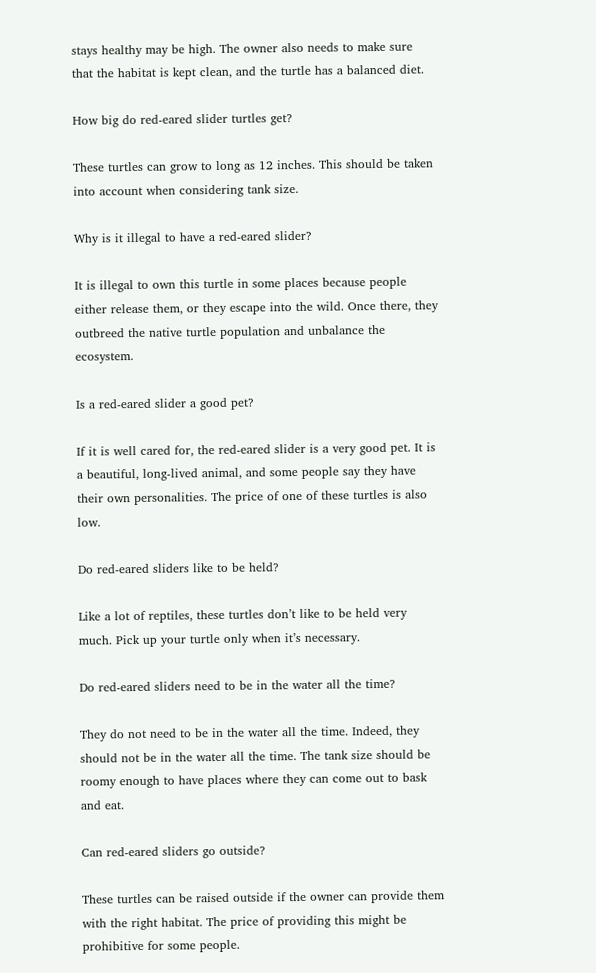stays healthy may be high. The owner also needs to make sure that the habitat is kept clean, and the turtle has a balanced diet.

How big do red-eared slider turtles get?

These turtles can grow to long as 12 inches. This should be taken into account when considering tank size.

Why is it illegal to have a red-eared slider?

It is illegal to own this turtle in some places because people either release them, or they escape into the wild. Once there, they outbreed the native turtle population and unbalance the ecosystem.

Is a red-eared slider a good pet?

If it is well cared for, the red-eared slider is a very good pet. It is a beautiful, long-lived animal, and some people say they have their own personalities. The price of one of these turtles is also low.

Do red-eared sliders like to be held?

Like a lot of reptiles, these turtles don’t like to be held very much. Pick up your turtle only when it’s necessary.

Do red-eared sliders need to be in the water all the time?

They do not need to be in the water all the time. Indeed, they should not be in the water all the time. The tank size should be roomy enough to have places where they can come out to bask and eat.

Can red-eared sliders go outside?

These turtles can be raised outside if the owner can provide them with the right habitat. The price of providing this might be prohibitive for some people.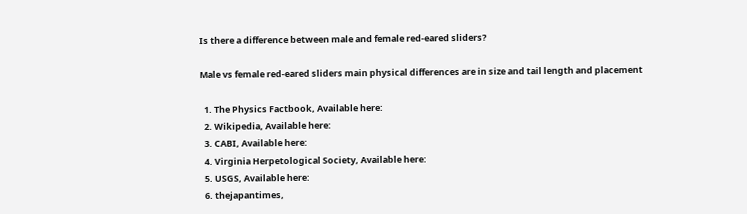Is there a difference between male and female red-eared sliders?

Male vs female red-eared sliders main physical differences are in size and tail length and placement

  1. The Physics Factbook, Available here:
  2. Wikipedia, Available here:
  3. CABI, Available here:
  4. Virginia Herpetological Society, Available here:
  5. USGS, Available here:
  6. thejapantimes,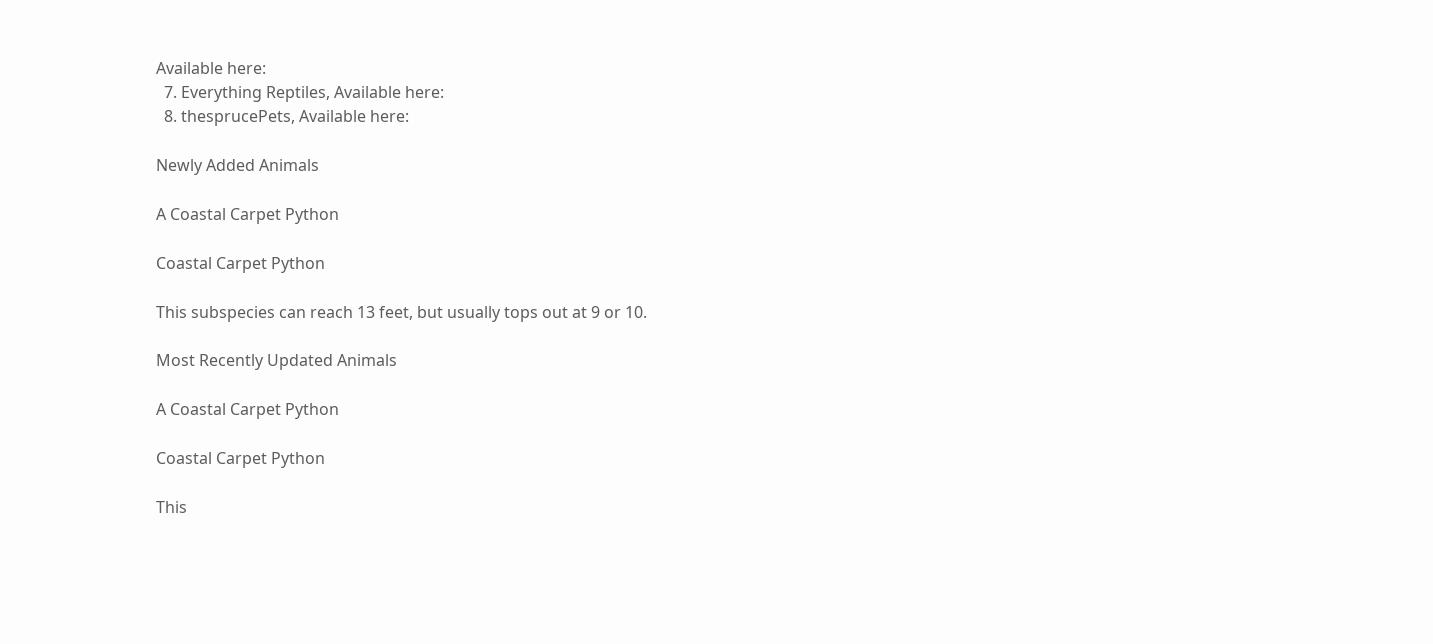Available here:
  7. Everything Reptiles, Available here:
  8. thesprucePets, Available here:

Newly Added Animals

A Coastal Carpet Python

Coastal Carpet Python

This subspecies can reach 13 feet, but usually tops out at 9 or 10.

Most Recently Updated Animals

A Coastal Carpet Python

Coastal Carpet Python

This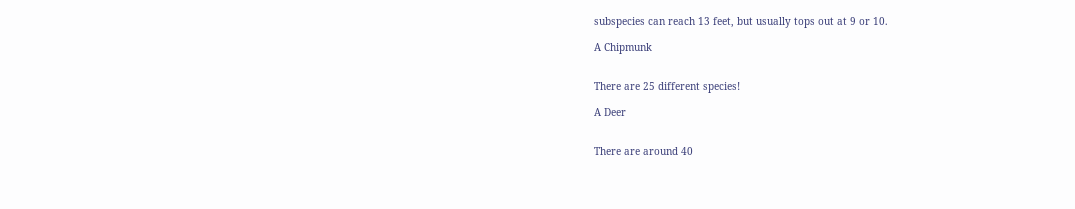subspecies can reach 13 feet, but usually tops out at 9 or 10.

A Chipmunk


There are 25 different species!

A Deer


There are around 40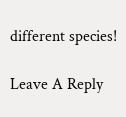different species!

Leave A Reply